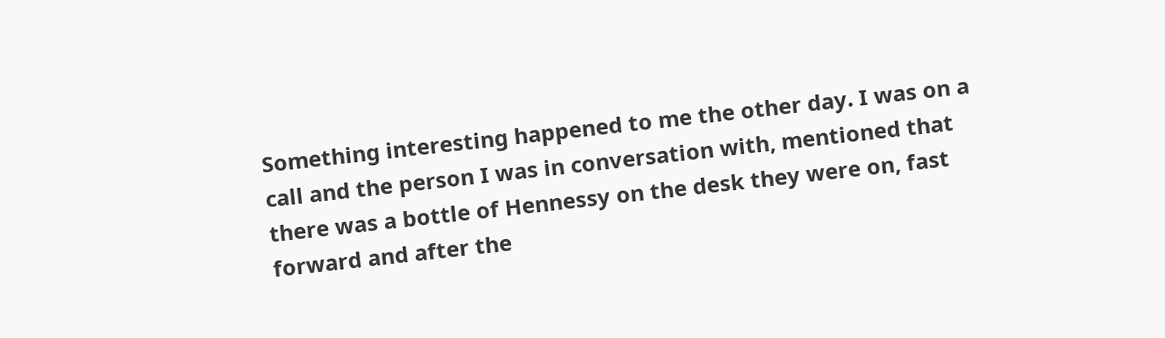Something interesting happened to me the other day. I was on a call and the person I was in conversation with, mentioned that there was a bottle of Hennessy on the desk they were on, fast forward and after the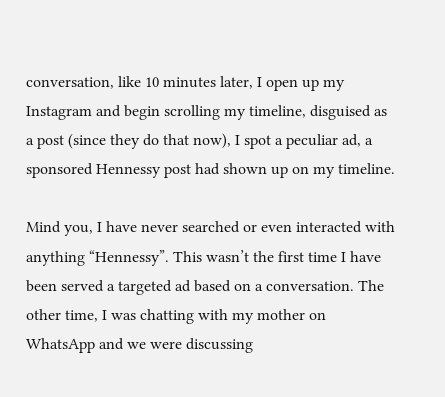conversation, like 10 minutes later, I open up my Instagram and begin scrolling my timeline, disguised as a post (since they do that now), I spot a peculiar ad, a sponsored Hennessy post had shown up on my timeline.

Mind you, I have never searched or even interacted with anything “Hennessy”. This wasn’t the first time I have been served a targeted ad based on a conversation. The other time, I was chatting with my mother on WhatsApp and we were discussing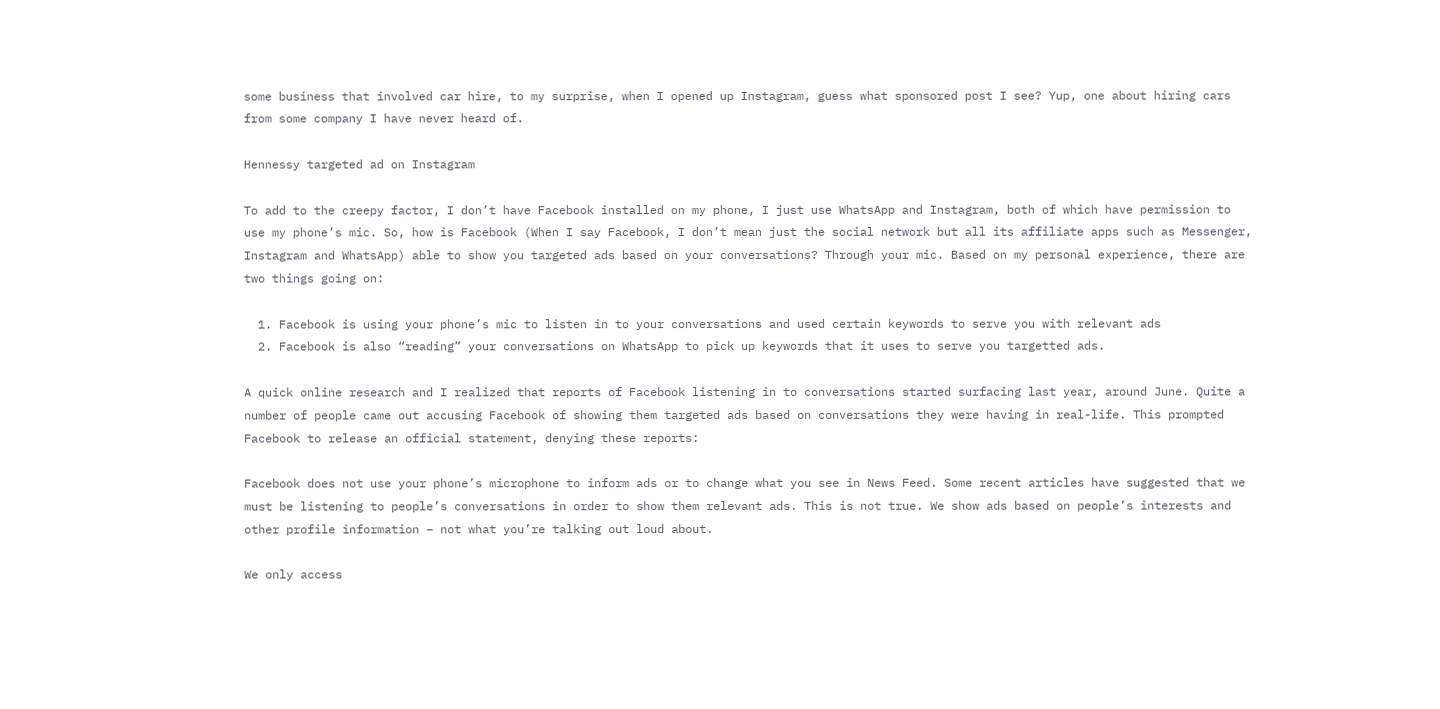some business that involved car hire, to my surprise, when I opened up Instagram, guess what sponsored post I see? Yup, one about hiring cars from some company I have never heard of.

Hennessy targeted ad on Instagram

To add to the creepy factor, I don’t have Facebook installed on my phone, I just use WhatsApp and Instagram, both of which have permission to use my phone’s mic. So, how is Facebook (When I say Facebook, I don’t mean just the social network but all its affiliate apps such as Messenger, Instagram and WhatsApp) able to show you targeted ads based on your conversations? Through your mic. Based on my personal experience, there are two things going on:

  1. Facebook is using your phone’s mic to listen in to your conversations and used certain keywords to serve you with relevant ads
  2. Facebook is also “reading” your conversations on WhatsApp to pick up keywords that it uses to serve you targetted ads.

A quick online research and I realized that reports of Facebook listening in to conversations started surfacing last year, around June. Quite a number of people came out accusing Facebook of showing them targeted ads based on conversations they were having in real-life. This prompted Facebook to release an official statement, denying these reports:

Facebook does not use your phone’s microphone to inform ads or to change what you see in News Feed. Some recent articles have suggested that we must be listening to people’s conversations in order to show them relevant ads. This is not true. We show ads based on people’s interests and other profile information – not what you’re talking out loud about.

We only access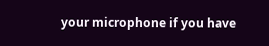your microphone if you have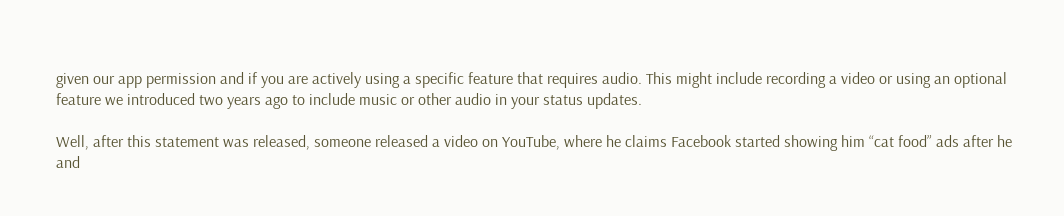given our app permission and if you are actively using a specific feature that requires audio. This might include recording a video or using an optional feature we introduced two years ago to include music or other audio in your status updates.

Well, after this statement was released, someone released a video on YouTube, where he claims Facebook started showing him “cat food” ads after he and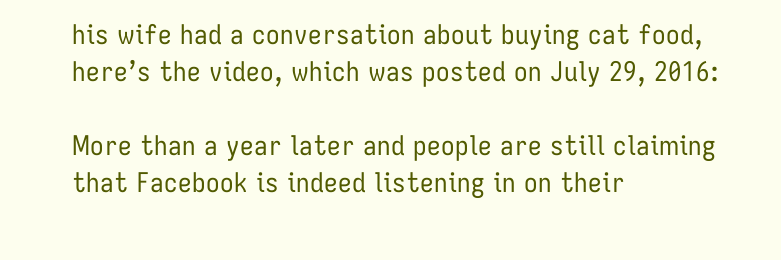his wife had a conversation about buying cat food, here’s the video, which was posted on July 29, 2016:

More than a year later and people are still claiming that Facebook is indeed listening in on their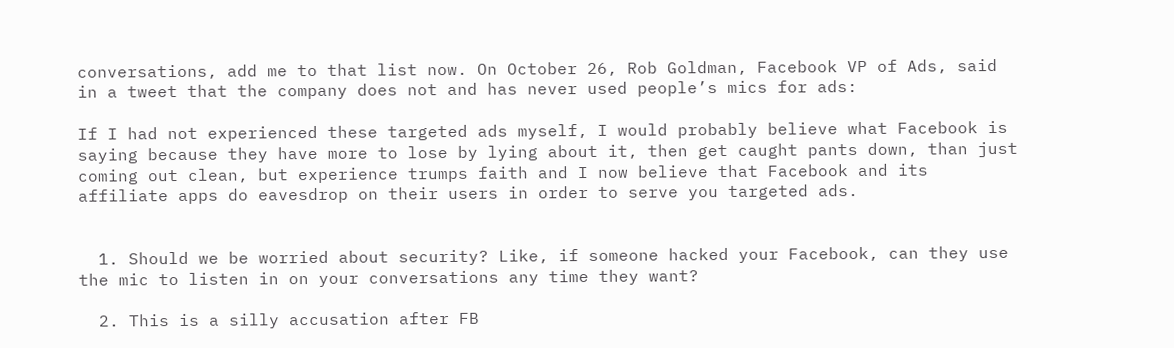conversations, add me to that list now. On October 26, Rob Goldman, Facebook VP of Ads, said in a tweet that the company does not and has never used people’s mics for ads:

If I had not experienced these targeted ads myself, I would probably believe what Facebook is saying because they have more to lose by lying about it, then get caught pants down, than just coming out clean, but experience trumps faith and I now believe that Facebook and its affiliate apps do eavesdrop on their users in order to serve you targeted ads.


  1. Should we be worried about security? Like, if someone hacked your Facebook, can they use the mic to listen in on your conversations any time they want?

  2. This is a silly accusation after FB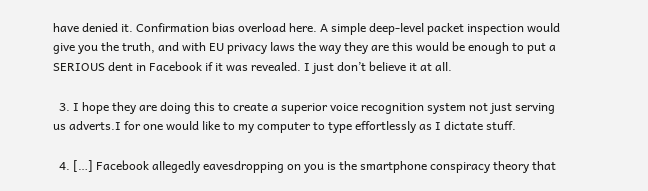have denied it. Confirmation bias overload here. A simple deep-level packet inspection would give you the truth, and with EU privacy laws the way they are this would be enough to put a SERIOUS dent in Facebook if it was revealed. I just don’t believe it at all.

  3. I hope they are doing this to create a superior voice recognition system not just serving us adverts.I for one would like to my computer to type effortlessly as I dictate stuff.

  4. […] Facebook allegedly eavesdropping on you is the smartphone conspiracy theory that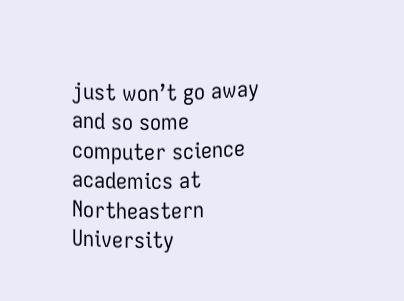just won’t go away and so some computer science academics at Northeastern University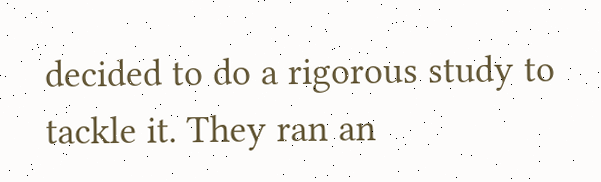decided to do a rigorous study to tackle it. They ran an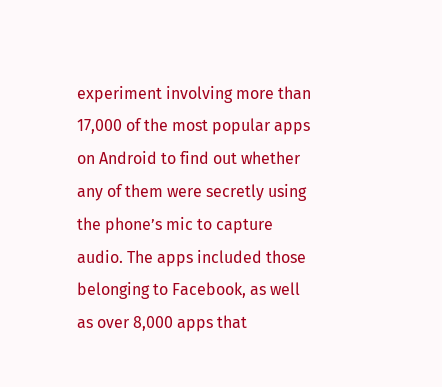experiment involving more than 17,000 of the most popular apps on Android to find out whether any of them were secretly using the phone’s mic to capture audio. The apps included those belonging to Facebook, as well as over 8,000 apps that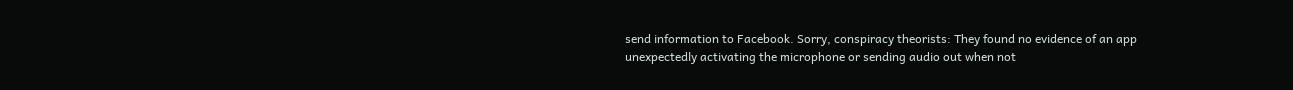send information to Facebook. Sorry, conspiracy theorists: They found no evidence of an app unexpectedly activating the microphone or sending audio out when not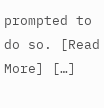prompted to do so. [Read More] […]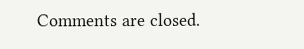Comments are closed.